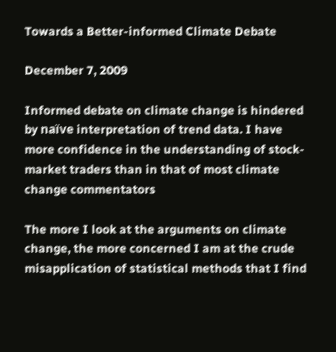Towards a Better-informed Climate Debate

December 7, 2009

Informed debate on climate change is hindered by naïve interpretation of trend data. I have more confidence in the understanding of stock-market traders than in that of most climate change commentators

The more I look at the arguments on climate change, the more concerned I am at the crude misapplication of statistical methods that I find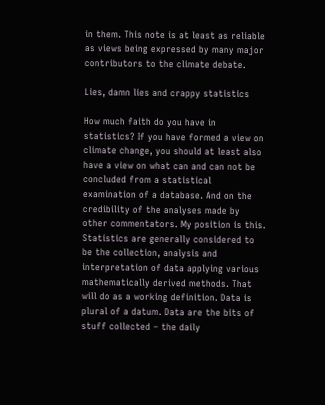in them. This note is at least as reliable as views being expressed by many major contributors to the climate debate.

Lies, damn lies and crappy statistics

How much faith do you have in statistics? If you have formed a view on climate change, you should at least also have a view on what can and can not be concluded from a statistical examination of a database. And on the credibility of the analyses made by other commentators. My position is this. Statistics are generally considered to be the collection, analysis and interpretation of data applying various mathematically derived methods. That will do as a working definition. Data is plural of a datum. Data are the bits of stuff collected – the daily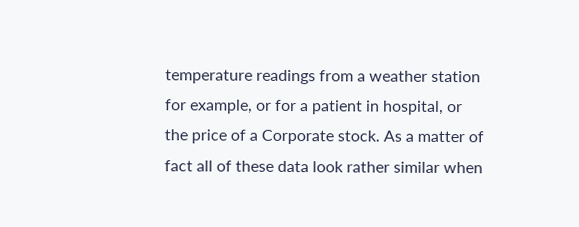temperature readings from a weather station for example, or for a patient in hospital, or the price of a Corporate stock. As a matter of fact all of these data look rather similar when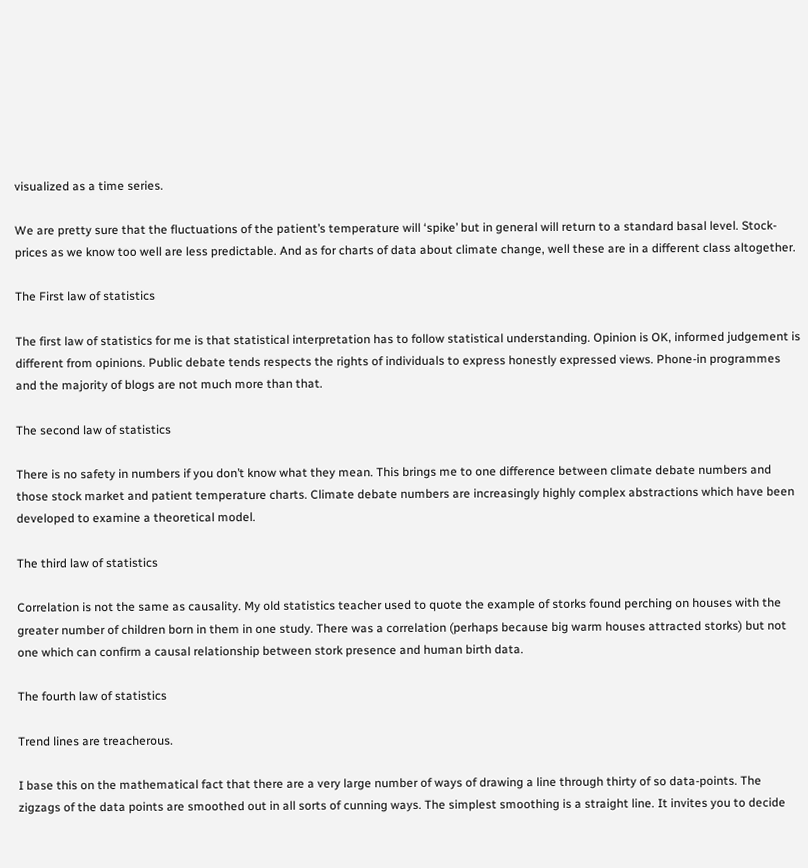visualized as a time series.

We are pretty sure that the fluctuations of the patient’s temperature will ‘spike’ but in general will return to a standard basal level. Stock-prices as we know too well are less predictable. And as for charts of data about climate change, well these are in a different class altogether.

The First law of statistics

The first law of statistics for me is that statistical interpretation has to follow statistical understanding. Opinion is OK, informed judgement is different from opinions. Public debate tends respects the rights of individuals to express honestly expressed views. Phone-in programmes and the majority of blogs are not much more than that.

The second law of statistics

There is no safety in numbers if you don’t know what they mean. This brings me to one difference between climate debate numbers and those stock market and patient temperature charts. Climate debate numbers are increasingly highly complex abstractions which have been developed to examine a theoretical model.

The third law of statistics

Correlation is not the same as causality. My old statistics teacher used to quote the example of storks found perching on houses with the greater number of children born in them in one study. There was a correlation (perhaps because big warm houses attracted storks) but not one which can confirm a causal relationship between stork presence and human birth data.

The fourth law of statistics

Trend lines are treacherous.

I base this on the mathematical fact that there are a very large number of ways of drawing a line through thirty of so data-points. The zigzags of the data points are smoothed out in all sorts of cunning ways. The simplest smoothing is a straight line. It invites you to decide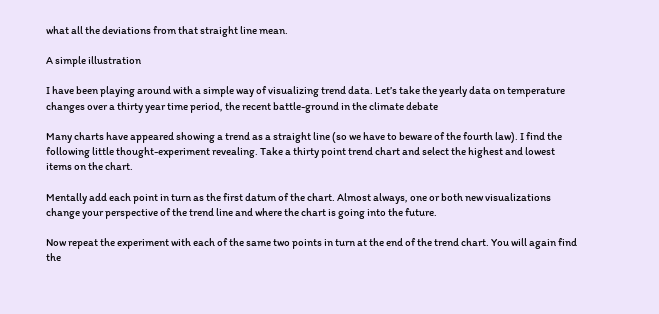what all the deviations from that straight line mean.

A simple illustration

I have been playing around with a simple way of visualizing trend data. Let’s take the yearly data on temperature changes over a thirty year time period, the recent battle-ground in the climate debate

Many charts have appeared showing a trend as a straight line (so we have to beware of the fourth law). I find the following little thought-experiment revealing. Take a thirty point trend chart and select the highest and lowest items on the chart.

Mentally add each point in turn as the first datum of the chart. Almost always, one or both new visualizations change your perspective of the trend line and where the chart is going into the future.

Now repeat the experiment with each of the same two points in turn at the end of the trend chart. You will again find the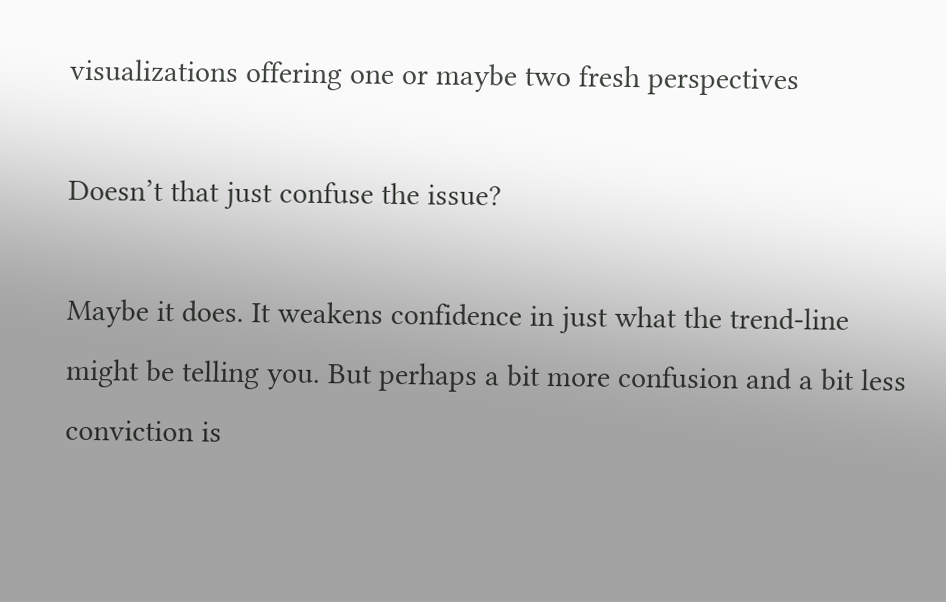visualizations offering one or maybe two fresh perspectives

Doesn’t that just confuse the issue?

Maybe it does. It weakens confidence in just what the trend-line might be telling you. But perhaps a bit more confusion and a bit less conviction is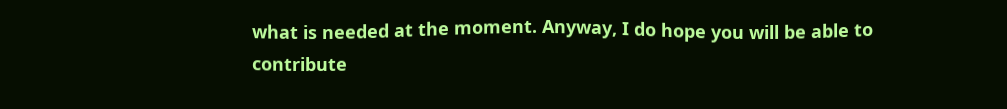what is needed at the moment. Anyway, I do hope you will be able to contribute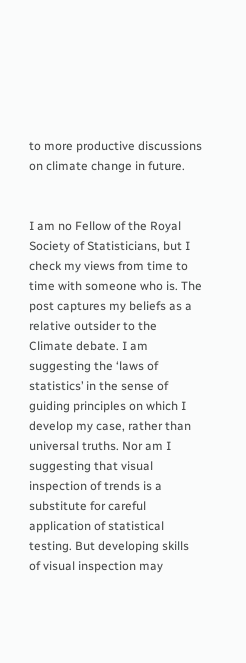to more productive discussions on climate change in future.


I am no Fellow of the Royal Society of Statisticians, but I check my views from time to time with someone who is. The post captures my beliefs as a relative outsider to the Climate debate. I am suggesting the ‘laws of statistics’ in the sense of guiding principles on which I develop my case, rather than universal truths. Nor am I suggesting that visual inspection of trends is a substitute for careful application of statistical testing. But developing skills of visual inspection may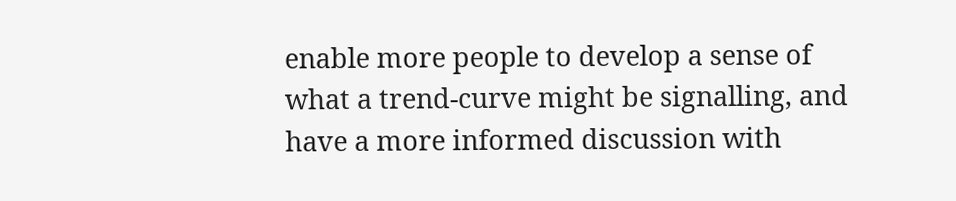enable more people to develop a sense of what a trend-curve might be signalling, and have a more informed discussion with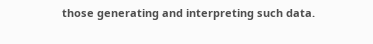those generating and interpreting such data.